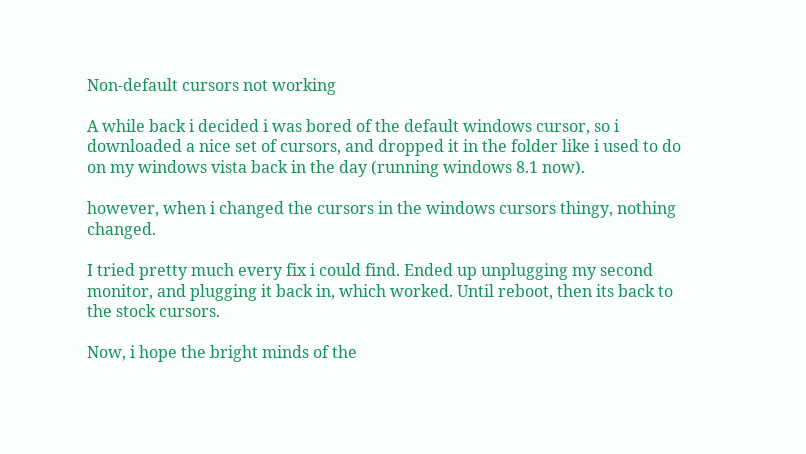Non-default cursors not working

A while back i decided i was bored of the default windows cursor, so i downloaded a nice set of cursors, and dropped it in the folder like i used to do on my windows vista back in the day (running windows 8.1 now).

however, when i changed the cursors in the windows cursors thingy, nothing changed.

I tried pretty much every fix i could find. Ended up unplugging my second monitor, and plugging it back in, which worked. Until reboot, then its back to the stock cursors.

Now, i hope the bright minds of the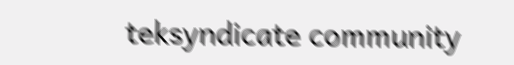teksyndicate community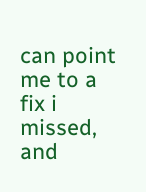can point me to a fix i missed, and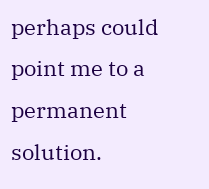perhaps could point me to a permanent solution.